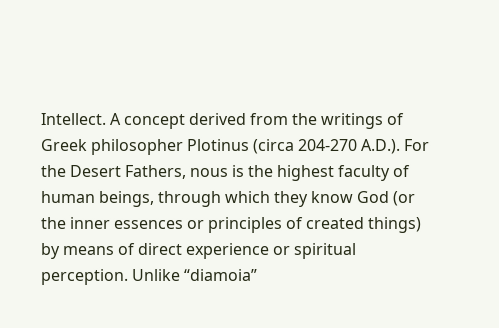Intellect. A concept derived from the writings of Greek philosopher Plotinus (circa 204-270 A.D.). For the Desert Fathers, nous is the highest faculty of human beings, through which they know God (or the inner essences or principles of created things) by means of direct experience or spiritual perception. Unlike “diamoia”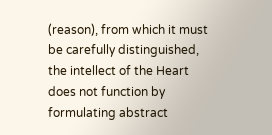(reason), from which it must be carefully distinguished, the intellect of the Heart does not function by formulating abstract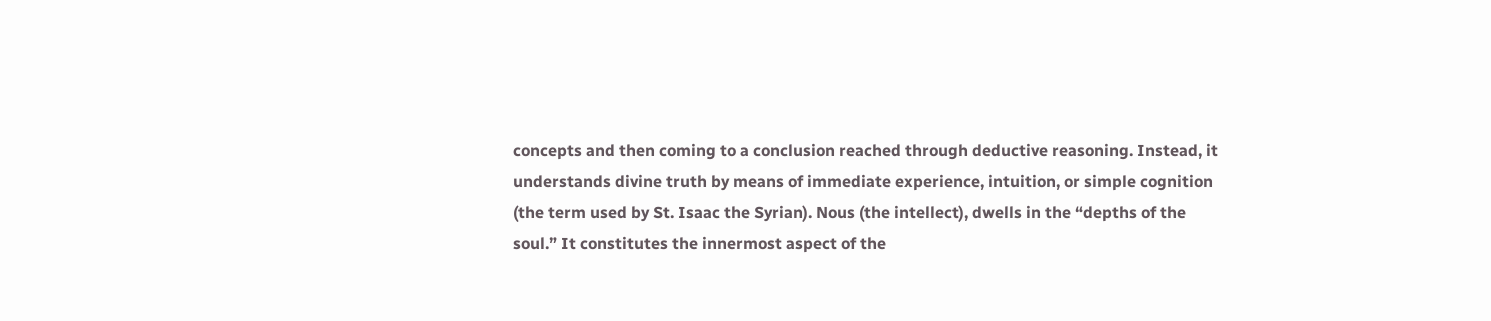concepts and then coming to a conclusion reached through deductive reasoning. Instead, it understands divine truth by means of immediate experience, intuition, or simple cognition (the term used by St. Isaac the Syrian). Nous (the intellect), dwells in the “depths of the soul.” It constitutes the innermost aspect of the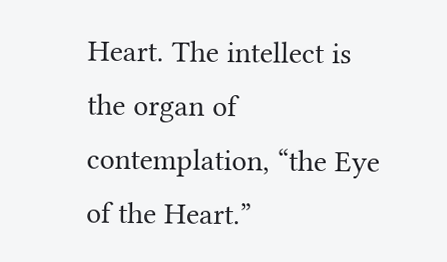Heart. The intellect is the organ of contemplation, “the Eye of the Heart.”